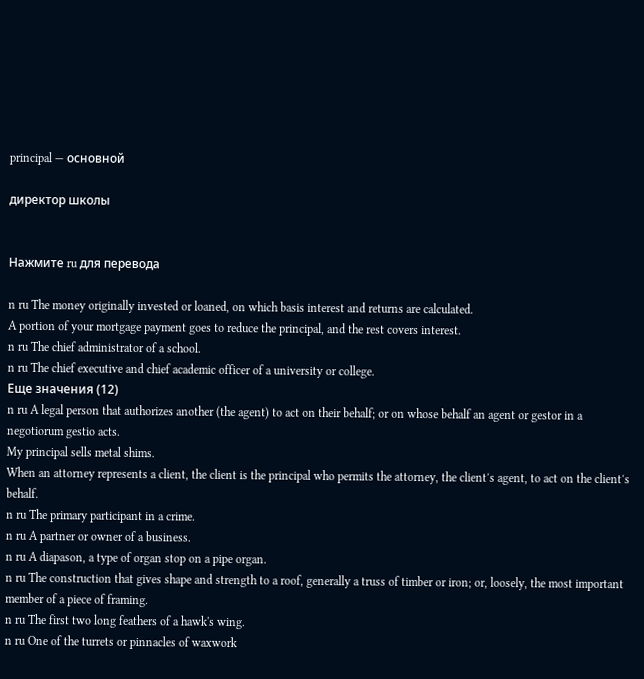principal — основной

директор школы


Нажмите ru для перевода

n ru The money originally invested or loaned, on which basis interest and returns are calculated.
A portion of your mortgage payment goes to reduce the principal, and the rest covers interest.
n ru The chief administrator of a school.
n ru The chief executive and chief academic officer of a university or college.
Еще значения (12)
n ru A legal person that authorizes another (the agent) to act on their behalf; or on whose behalf an agent or gestor in a negotiorum gestio acts.
My principal sells metal shims.
When an attorney represents a client, the client is the principal who permits the attorney, the client′s agent, to act on the client′s behalf.
n ru The primary participant in a crime.
n ru A partner or owner of a business.
n ru A diapason, a type of organ stop on a pipe organ.
n ru The construction that gives shape and strength to a roof, generally a truss of timber or iron; or, loosely, the most important member of a piece of framing.
n ru The first two long feathers of a hawk's wing.
n ru One of the turrets or pinnacles of waxwork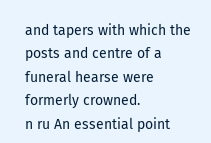and tapers with which the posts and centre of a funeral hearse were formerly crowned.
n ru An essential point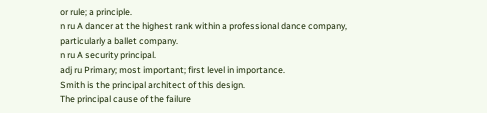or rule; a principle.
n ru A dancer at the highest rank within a professional dance company, particularly a ballet company.
n ru A security principal.
adj ru Primary; most important; first level in importance.
Smith is the principal architect of this design.
The principal cause of the failure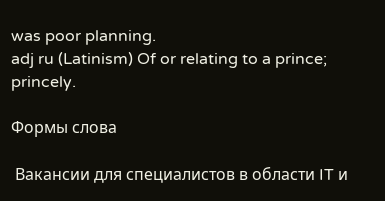was poor planning.
adj ru (Latinism) Of or relating to a prince; princely.

Формы слова

 Вакансии для специалистов в области IT и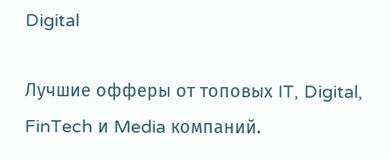Digital

Лучшие офферы от топовых IT, Digital, FinTech и Media компаний.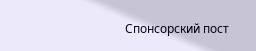Спонсорский пост